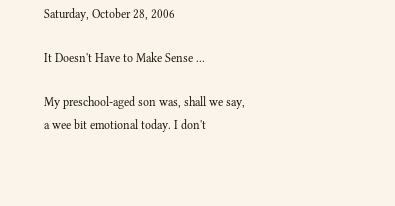Saturday, October 28, 2006

It Doesn't Have to Make Sense ...

My preschool-aged son was, shall we say, a wee bit emotional today. I don't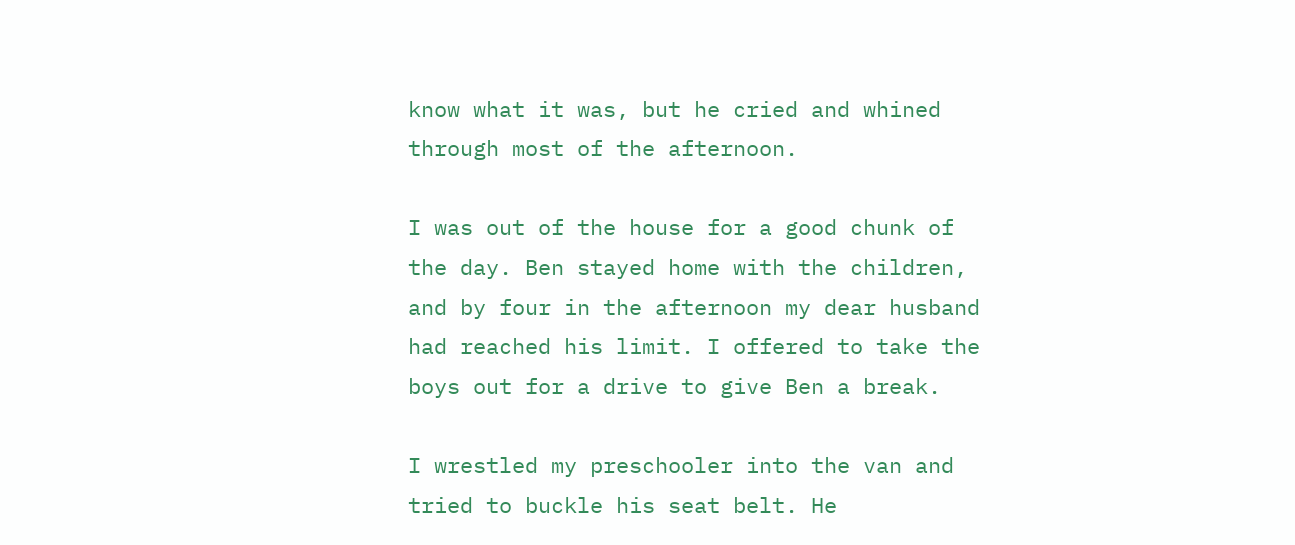know what it was, but he cried and whined through most of the afternoon.

I was out of the house for a good chunk of the day. Ben stayed home with the children, and by four in the afternoon my dear husband had reached his limit. I offered to take the boys out for a drive to give Ben a break.

I wrestled my preschooler into the van and tried to buckle his seat belt. He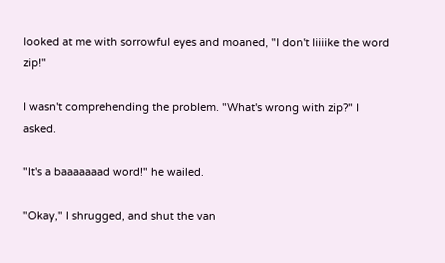looked at me with sorrowful eyes and moaned, "I don't liiiike the word zip!"

I wasn't comprehending the problem. "What's wrong with zip?" I asked.

"It's a baaaaaaad word!" he wailed.

"Okay," I shrugged, and shut the van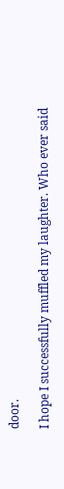door.

I hope I successfully muffled my laughter. Who ever said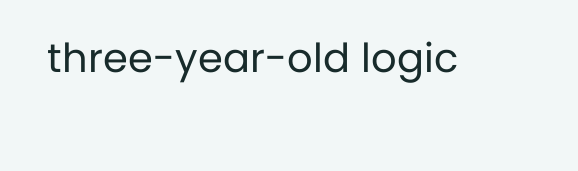three-year-old logic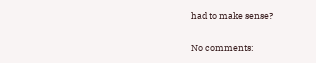had to make sense?

No comments: